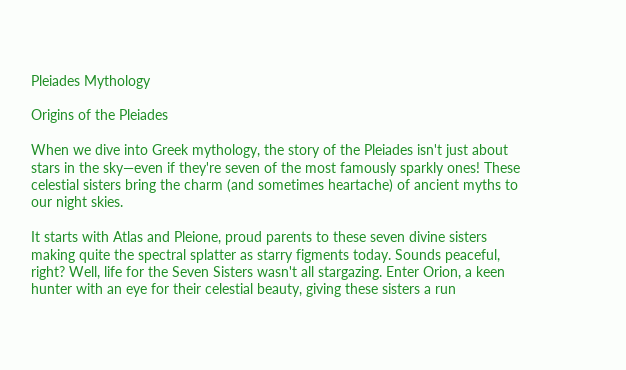Pleiades Mythology

Origins of the Pleiades

When we dive into Greek mythology, the story of the Pleiades isn't just about stars in the sky—even if they're seven of the most famously sparkly ones! These celestial sisters bring the charm (and sometimes heartache) of ancient myths to our night skies.

It starts with Atlas and Pleione, proud parents to these seven divine sisters making quite the spectral splatter as starry figments today. Sounds peaceful, right? Well, life for the Seven Sisters wasn't all stargazing. Enter Orion, a keen hunter with an eye for their celestial beauty, giving these sisters a run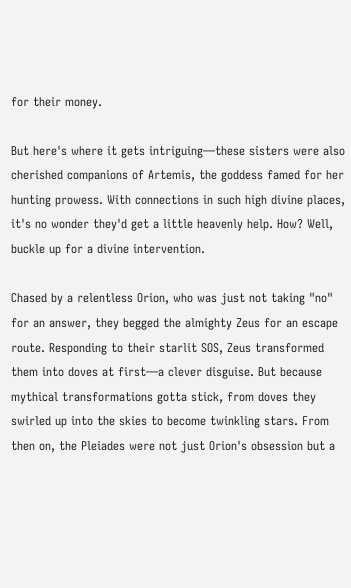for their money.

But here's where it gets intriguing—these sisters were also cherished companions of Artemis, the goddess famed for her hunting prowess. With connections in such high divine places, it's no wonder they'd get a little heavenly help. How? Well, buckle up for a divine intervention.

Chased by a relentless Orion, who was just not taking "no" for an answer, they begged the almighty Zeus for an escape route. Responding to their starlit SOS, Zeus transformed them into doves at first—a clever disguise. But because mythical transformations gotta stick, from doves they swirled up into the skies to become twinkling stars. From then on, the Pleiades were not just Orion's obsession but a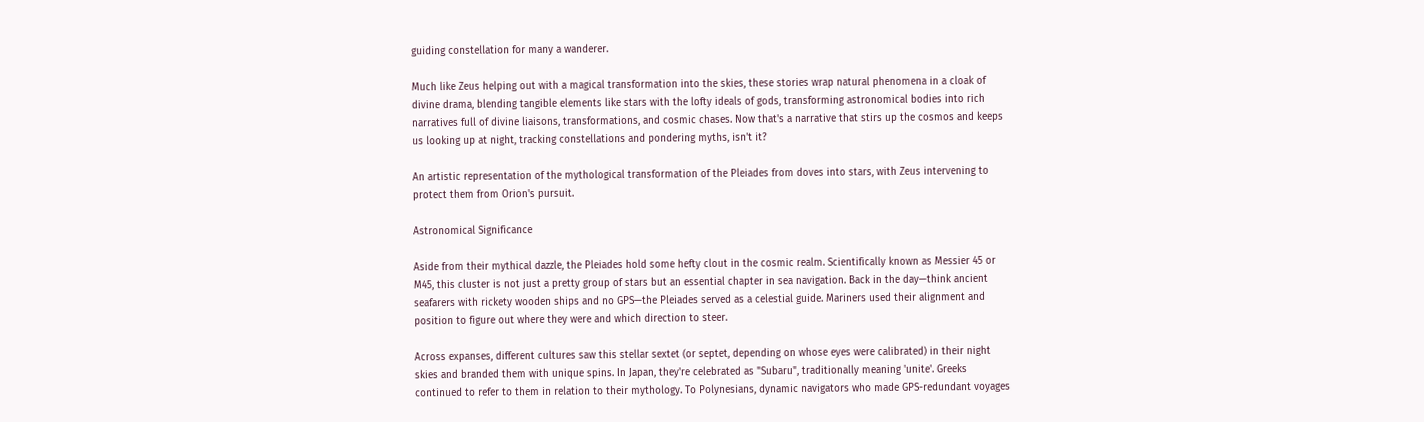guiding constellation for many a wanderer.

Much like Zeus helping out with a magical transformation into the skies, these stories wrap natural phenomena in a cloak of divine drama, blending tangible elements like stars with the lofty ideals of gods, transforming astronomical bodies into rich narratives full of divine liaisons, transformations, and cosmic chases. Now that's a narrative that stirs up the cosmos and keeps us looking up at night, tracking constellations and pondering myths, isn't it?

An artistic representation of the mythological transformation of the Pleiades from doves into stars, with Zeus intervening to protect them from Orion's pursuit.

Astronomical Significance

Aside from their mythical dazzle, the Pleiades hold some hefty clout in the cosmic realm. Scientifically known as Messier 45 or M45, this cluster is not just a pretty group of stars but an essential chapter in sea navigation. Back in the day—think ancient seafarers with rickety wooden ships and no GPS—the Pleiades served as a celestial guide. Mariners used their alignment and position to figure out where they were and which direction to steer.

Across expanses, different cultures saw this stellar sextet (or septet, depending on whose eyes were calibrated) in their night skies and branded them with unique spins. In Japan, they're celebrated as "Subaru", traditionally meaning 'unite'. Greeks continued to refer to them in relation to their mythology. To Polynesians, dynamic navigators who made GPS-redundant voyages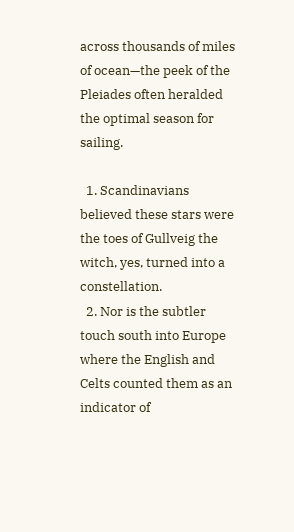across thousands of miles of ocean—the peek of the Pleiades often heralded the optimal season for sailing.

  1. Scandinavians believed these stars were the toes of Gullveig the witch, yes, turned into a constellation.
  2. Nor is the subtler touch south into Europe where the English and Celts counted them as an indicator of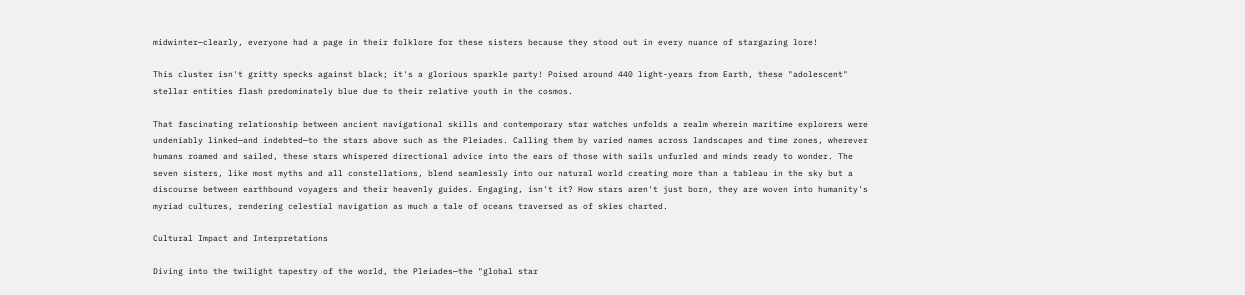midwinter—clearly, everyone had a page in their folklore for these sisters because they stood out in every nuance of stargazing lore!

This cluster isn't gritty specks against black; it's a glorious sparkle party! Poised around 440 light-years from Earth, these "adolescent" stellar entities flash predominately blue due to their relative youth in the cosmos.

That fascinating relationship between ancient navigational skills and contemporary star watches unfolds a realm wherein maritime explorers were undeniably linked—and indebted—to the stars above such as the Pleiades. Calling them by varied names across landscapes and time zones, wherever humans roamed and sailed, these stars whispered directional advice into the ears of those with sails unfurled and minds ready to wonder. The seven sisters, like most myths and all constellations, blend seamlessly into our natural world creating more than a tableau in the sky but a discourse between earthbound voyagers and their heavenly guides. Engaging, isn't it? How stars aren't just born, they are woven into humanity's myriad cultures, rendering celestial navigation as much a tale of oceans traversed as of skies charted.

Cultural Impact and Interpretations

Diving into the twilight tapestry of the world, the Pleiades—the "global star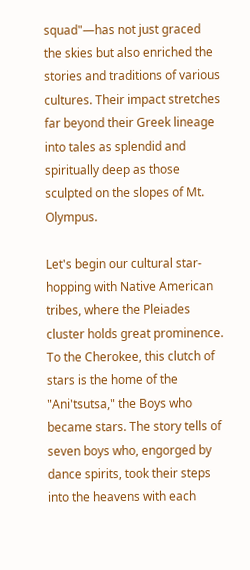squad"—has not just graced the skies but also enriched the stories and traditions of various cultures. Their impact stretches far beyond their Greek lineage into tales as splendid and spiritually deep as those sculpted on the slopes of Mt. Olympus.

Let's begin our cultural star-hopping with Native American tribes, where the Pleiades cluster holds great prominence. To the Cherokee, this clutch of stars is the home of the "Ani'tsutsa," the Boys who became stars. The story tells of seven boys who, engorged by dance spirits, took their steps into the heavens with each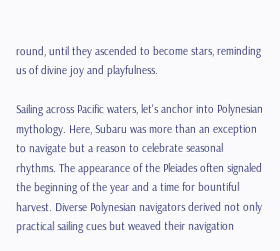round, until they ascended to become stars, reminding us of divine joy and playfulness.

Sailing across Pacific waters, let's anchor into Polynesian mythology. Here, Subaru was more than an exception to navigate but a reason to celebrate seasonal rhythms. The appearance of the Pleiades often signaled the beginning of the year and a time for bountiful harvest. Diverse Polynesian navigators derived not only practical sailing cues but weaved their navigation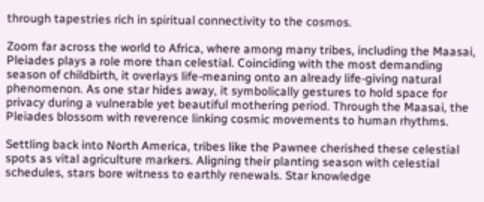through tapestries rich in spiritual connectivity to the cosmos.

Zoom far across the world to Africa, where among many tribes, including the Maasai, Pleiades plays a role more than celestial. Coinciding with the most demanding season of childbirth, it overlays life-meaning onto an already life-giving natural phenomenon. As one star hides away, it symbolically gestures to hold space for privacy during a vulnerable yet beautiful mothering period. Through the Maasai, the Pleiades blossom with reverence linking cosmic movements to human rhythms.

Settling back into North America, tribes like the Pawnee cherished these celestial spots as vital agriculture markers. Aligning their planting season with celestial schedules, stars bore witness to earthly renewals. Star knowledge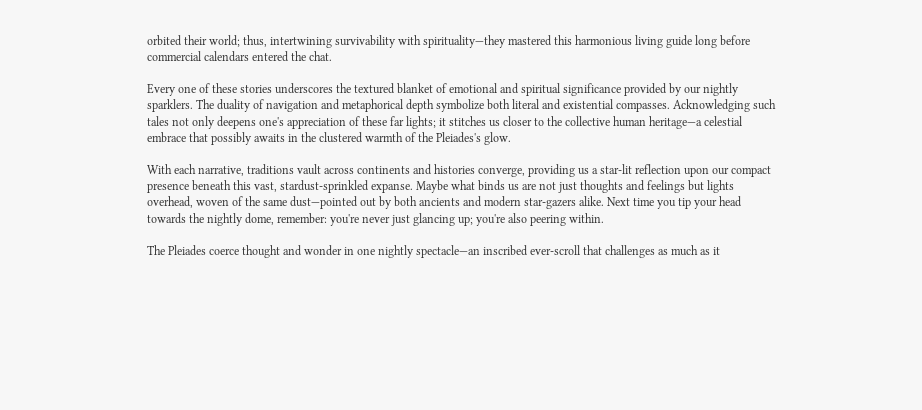orbited their world; thus, intertwining survivability with spirituality—they mastered this harmonious living guide long before commercial calendars entered the chat.

Every one of these stories underscores the textured blanket of emotional and spiritual significance provided by our nightly sparklers. The duality of navigation and metaphorical depth symbolize both literal and existential compasses. Acknowledging such tales not only deepens one's appreciation of these far lights; it stitches us closer to the collective human heritage—a celestial embrace that possibly awaits in the clustered warmth of the Pleiades's glow.

With each narrative, traditions vault across continents and histories converge, providing us a star-lit reflection upon our compact presence beneath this vast, stardust-sprinkled expanse. Maybe what binds us are not just thoughts and feelings but lights overhead, woven of the same dust—pointed out by both ancients and modern star-gazers alike. Next time you tip your head towards the nightly dome, remember: you're never just glancing up; you're also peering within.

The Pleiades coerce thought and wonder in one nightly spectacle—an inscribed ever-scroll that challenges as much as it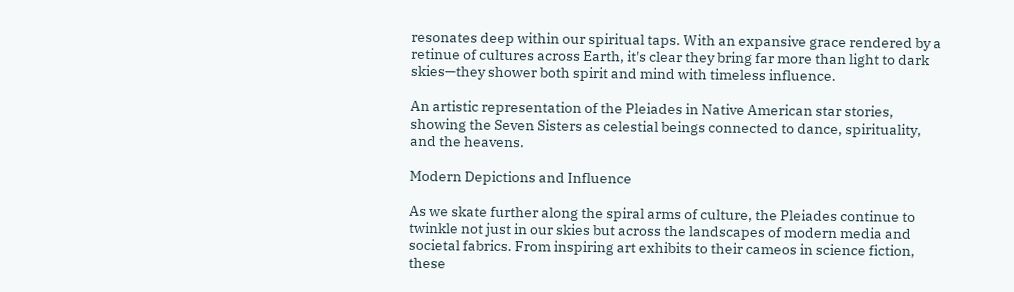resonates deep within our spiritual taps. With an expansive grace rendered by a retinue of cultures across Earth, it's clear they bring far more than light to dark skies—they shower both spirit and mind with timeless influence.

An artistic representation of the Pleiades in Native American star stories, showing the Seven Sisters as celestial beings connected to dance, spirituality, and the heavens.

Modern Depictions and Influence

As we skate further along the spiral arms of culture, the Pleiades continue to twinkle not just in our skies but across the landscapes of modern media and societal fabrics. From inspiring art exhibits to their cameos in science fiction, these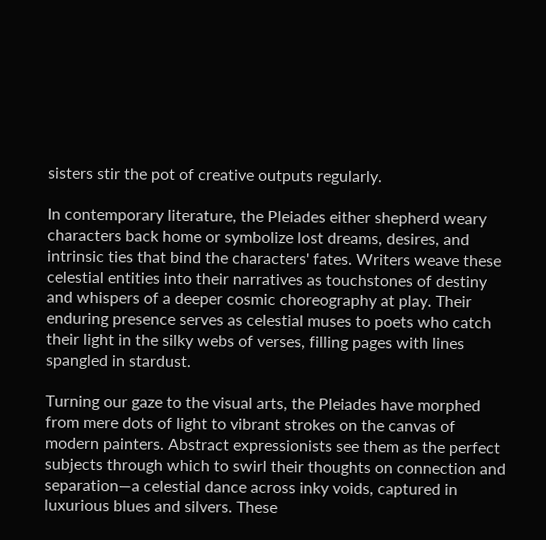sisters stir the pot of creative outputs regularly.

In contemporary literature, the Pleiades either shepherd weary characters back home or symbolize lost dreams, desires, and intrinsic ties that bind the characters' fates. Writers weave these celestial entities into their narratives as touchstones of destiny and whispers of a deeper cosmic choreography at play. Their enduring presence serves as celestial muses to poets who catch their light in the silky webs of verses, filling pages with lines spangled in stardust.

Turning our gaze to the visual arts, the Pleiades have morphed from mere dots of light to vibrant strokes on the canvas of modern painters. Abstract expressionists see them as the perfect subjects through which to swirl their thoughts on connection and separation—a celestial dance across inky voids, captured in luxurious blues and silvers. These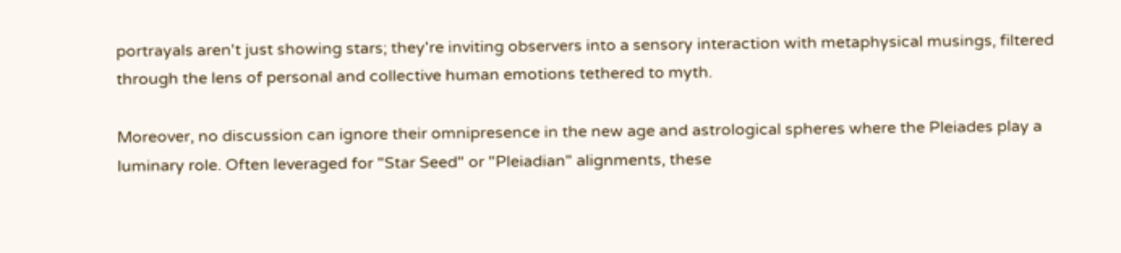portrayals aren't just showing stars; they're inviting observers into a sensory interaction with metaphysical musings, filtered through the lens of personal and collective human emotions tethered to myth.

Moreover, no discussion can ignore their omnipresence in the new age and astrological spheres where the Pleiades play a luminary role. Often leveraged for "Star Seed" or "Pleiadian" alignments, these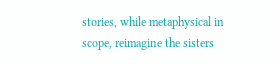stories, while metaphysical in scope, reimagine the sisters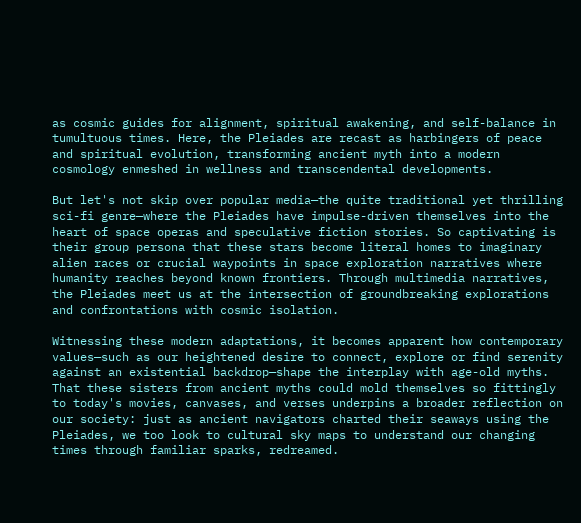as cosmic guides for alignment, spiritual awakening, and self-balance in tumultuous times. Here, the Pleiades are recast as harbingers of peace and spiritual evolution, transforming ancient myth into a modern cosmology enmeshed in wellness and transcendental developments.

But let's not skip over popular media—the quite traditional yet thrilling sci-fi genre—where the Pleiades have impulse-driven themselves into the heart of space operas and speculative fiction stories. So captivating is their group persona that these stars become literal homes to imaginary alien races or crucial waypoints in space exploration narratives where humanity reaches beyond known frontiers. Through multimedia narratives, the Pleiades meet us at the intersection of groundbreaking explorations and confrontations with cosmic isolation.

Witnessing these modern adaptations, it becomes apparent how contemporary values—such as our heightened desire to connect, explore or find serenity against an existential backdrop—shape the interplay with age-old myths. That these sisters from ancient myths could mold themselves so fittingly to today's movies, canvases, and verses underpins a broader reflection on our society: just as ancient navigators charted their seaways using the Pleiades, we too look to cultural sky maps to understand our changing times through familiar sparks, redreamed.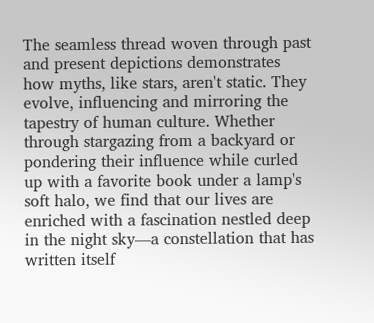The seamless thread woven through past and present depictions demonstrates how myths, like stars, aren't static. They evolve, influencing and mirroring the tapestry of human culture. Whether through stargazing from a backyard or pondering their influence while curled up with a favorite book under a lamp's soft halo, we find that our lives are enriched with a fascination nestled deep in the night sky—a constellation that has written itself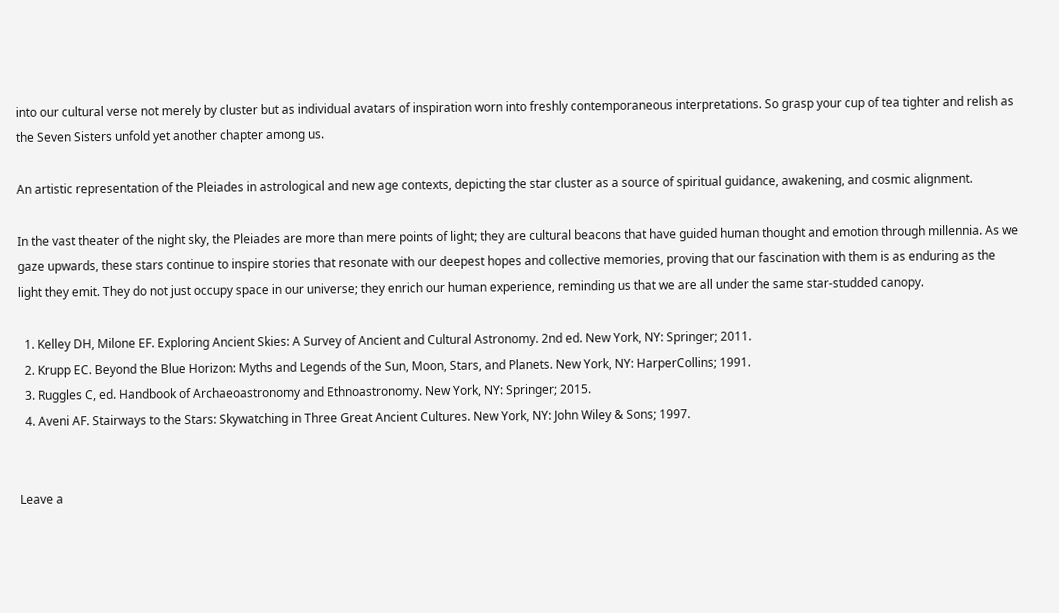into our cultural verse not merely by cluster but as individual avatars of inspiration worn into freshly contemporaneous interpretations. So grasp your cup of tea tighter and relish as the Seven Sisters unfold yet another chapter among us.

An artistic representation of the Pleiades in astrological and new age contexts, depicting the star cluster as a source of spiritual guidance, awakening, and cosmic alignment.

In the vast theater of the night sky, the Pleiades are more than mere points of light; they are cultural beacons that have guided human thought and emotion through millennia. As we gaze upwards, these stars continue to inspire stories that resonate with our deepest hopes and collective memories, proving that our fascination with them is as enduring as the light they emit. They do not just occupy space in our universe; they enrich our human experience, reminding us that we are all under the same star-studded canopy.

  1. Kelley DH, Milone EF. Exploring Ancient Skies: A Survey of Ancient and Cultural Astronomy. 2nd ed. New York, NY: Springer; 2011.
  2. Krupp EC. Beyond the Blue Horizon: Myths and Legends of the Sun, Moon, Stars, and Planets. New York, NY: HarperCollins; 1991.
  3. Ruggles C, ed. Handbook of Archaeoastronomy and Ethnoastronomy. New York, NY: Springer; 2015.
  4. Aveni AF. Stairways to the Stars: Skywatching in Three Great Ancient Cultures. New York, NY: John Wiley & Sons; 1997.


Leave a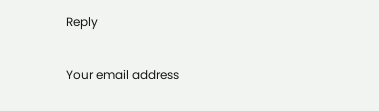Reply

Your email address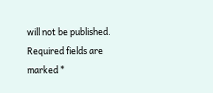will not be published. Required fields are marked *